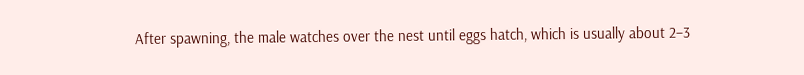After spawning, the male watches over the nest until eggs hatch, which is usually about 2–3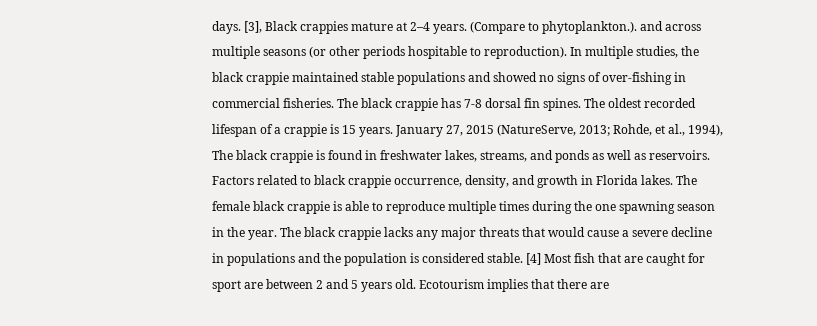days. [3], Black crappies mature at 2–4 years. (Compare to phytoplankton.). and across multiple seasons (or other periods hospitable to reproduction). In multiple studies, the black crappie maintained stable populations and showed no signs of over-fishing in commercial fisheries. The black crappie has 7-8 dorsal fin spines. The oldest recorded lifespan of a crappie is 15 years. January 27, 2015 (NatureServe, 2013; Rohde, et al., 1994), The black crappie is found in freshwater lakes, streams, and ponds as well as reservoirs. Factors related to black crappie occurrence, density, and growth in Florida lakes. The female black crappie is able to reproduce multiple times during the one spawning season in the year. The black crappie lacks any major threats that would cause a severe decline in populations and the population is considered stable. [4] Most fish that are caught for sport are between 2 and 5 years old. Ecotourism implies that there are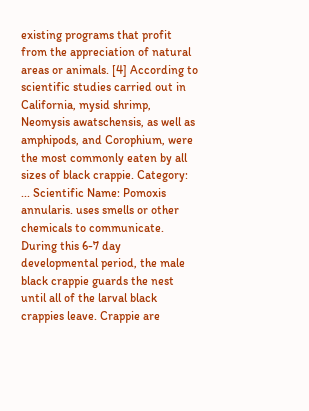existing programs that profit from the appreciation of natural areas or animals. [4] According to scientific studies carried out in California, mysid shrimp, Neomysis awatschensis, as well as amphipods, and Corophium, were the most commonly eaten by all sizes of black crappie. Category: ... Scientific Name: Pomoxis annularis. uses smells or other chemicals to communicate. During this 6-7 day developmental period, the male black crappie guards the nest until all of the larval black crappies leave. Crappie are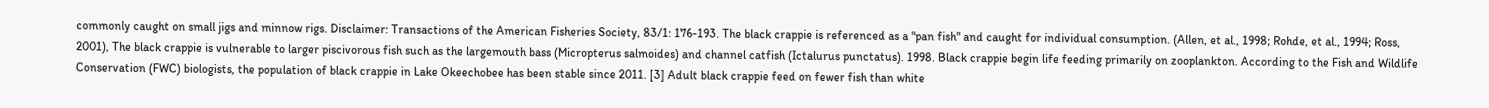commonly caught on small jigs and minnow rigs. Disclaimer: Transactions of the American Fisheries Society, 83/1: 176-193. The black crappie is referenced as a "pan fish" and caught for individual consumption. (Allen, et al., 1998; Rohde, et al., 1994; Ross, 2001), The black crappie is vulnerable to larger piscivorous fish such as the largemouth bass (Micropterus salmoides) and channel catfish (Ictalurus punctatus). 1998. Black crappie begin life feeding primarily on zooplankton. According to the Fish and Wildlife Conservation (FWC) biologists, the population of black crappie in Lake Okeechobee has been stable since 2011. [3] Adult black crappie feed on fewer fish than white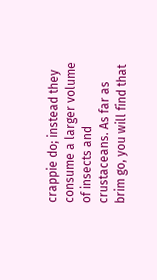crappie do; instead they consume a larger volume of insects and crustaceans. As far as brim go, you will find that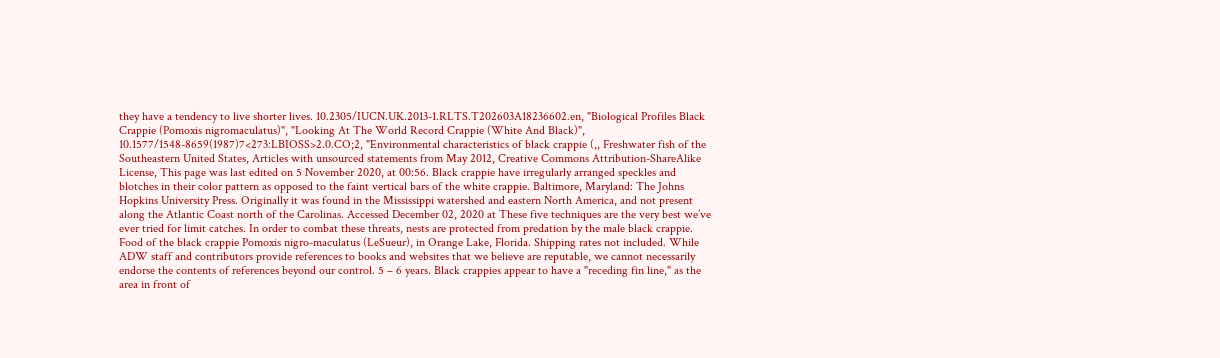they have a tendency to live shorter lives. 10.2305/IUCN.UK.2013-1.RLTS.T202603A18236602.en, "Biological Profiles Black Crappie (Pomoxis nigromaculatus)", "Looking At The World Record Crappie (White And Black)", 10.1577/1548-8659(1987)7<273:LBIOSS>2.0.CO;2, "Environmental characteristics of black crappie (,, Freshwater fish of the Southeastern United States, Articles with unsourced statements from May 2012, Creative Commons Attribution-ShareAlike License, This page was last edited on 5 November 2020, at 00:56. Black crappie have irregularly arranged speckles and blotches in their color pattern as opposed to the faint vertical bars of the white crappie. Baltimore, Maryland: The Johns Hopkins University Press. Originally it was found in the Mississippi watershed and eastern North America, and not present along the Atlantic Coast north of the Carolinas. Accessed December 02, 2020 at These five techniques are the very best we’ve ever tried for limit catches. In order to combat these threats, nests are protected from predation by the male black crappie. Food of the black crappie Pomoxis nigro-maculatus (LeSueur), in Orange Lake, Florida. Shipping rates not included. While ADW staff and contributors provide references to books and websites that we believe are reputable, we cannot necessarily endorse the contents of references beyond our control. 5 – 6 years. Black crappies appear to have a "receding fin line," as the area in front of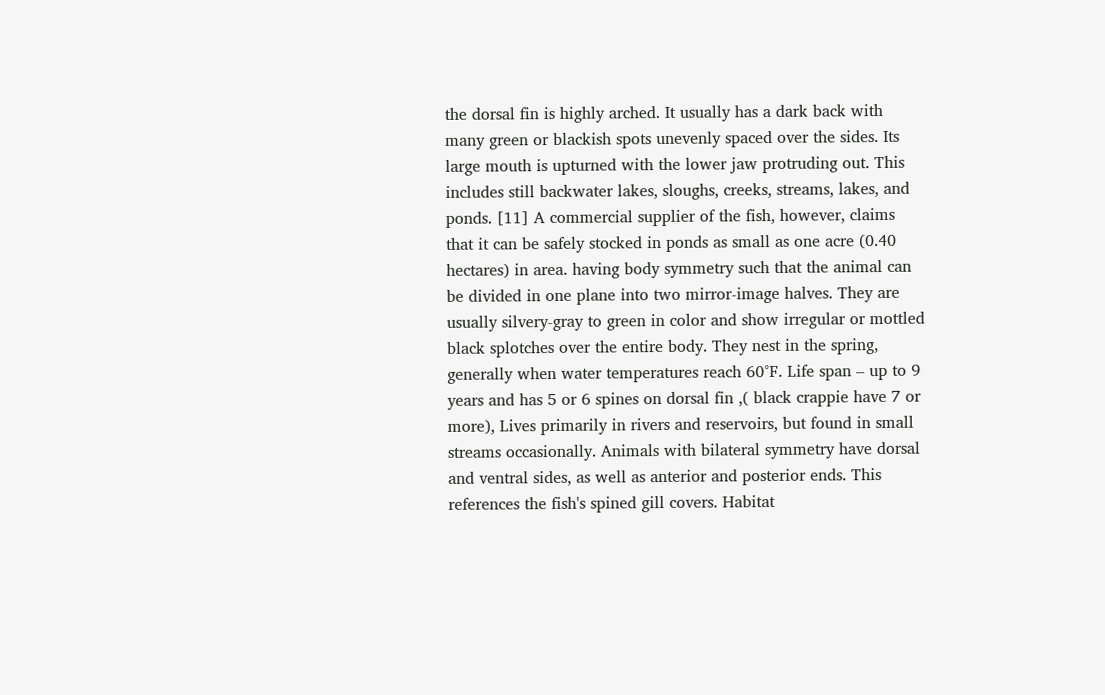the dorsal fin is highly arched. It usually has a dark back with many green or blackish spots unevenly spaced over the sides. Its large mouth is upturned with the lower jaw protruding out. This includes still backwater lakes, sloughs, creeks, streams, lakes, and ponds. [11] A commercial supplier of the fish, however, claims that it can be safely stocked in ponds as small as one acre (0.40 hectares) in area. having body symmetry such that the animal can be divided in one plane into two mirror-image halves. They are usually silvery-gray to green in color and show irregular or mottled black splotches over the entire body. They nest in the spring, generally when water temperatures reach 60°F. Life span – up to 9 years and has 5 or 6 spines on dorsal fin ,( black crappie have 7 or more), Lives primarily in rivers and reservoirs, but found in small streams occasionally. Animals with bilateral symmetry have dorsal and ventral sides, as well as anterior and posterior ends. This references the fish's spined gill covers. Habitat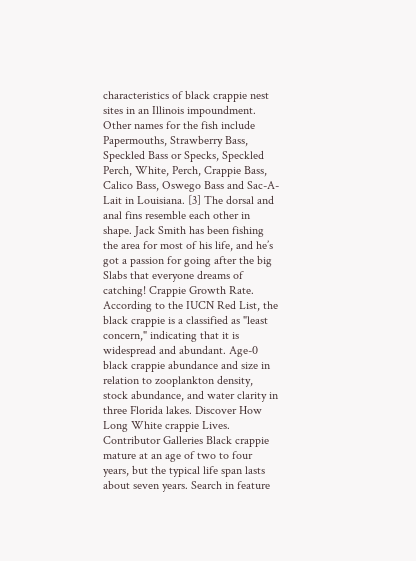characteristics of black crappie nest sites in an Illinois impoundment. Other names for the fish include Papermouths, Strawberry Bass, Speckled Bass or Specks, Speckled Perch, White, Perch, Crappie Bass, Calico Bass, Oswego Bass and Sac-A-Lait in Louisiana. [3] The dorsal and anal fins resemble each other in shape. Jack Smith has been fishing the area for most of his life, and he’s got a passion for going after the big Slabs that everyone dreams of catching! Crappie Growth Rate. According to the IUCN Red List, the black crappie is a classified as "least concern," indicating that it is widespread and abundant. Age-0 black crappie abundance and size in relation to zooplankton density, stock abundance, and water clarity in three Florida lakes. Discover How Long White crappie Lives. Contributor Galleries Black crappie mature at an age of two to four years, but the typical life span lasts about seven years. Search in feature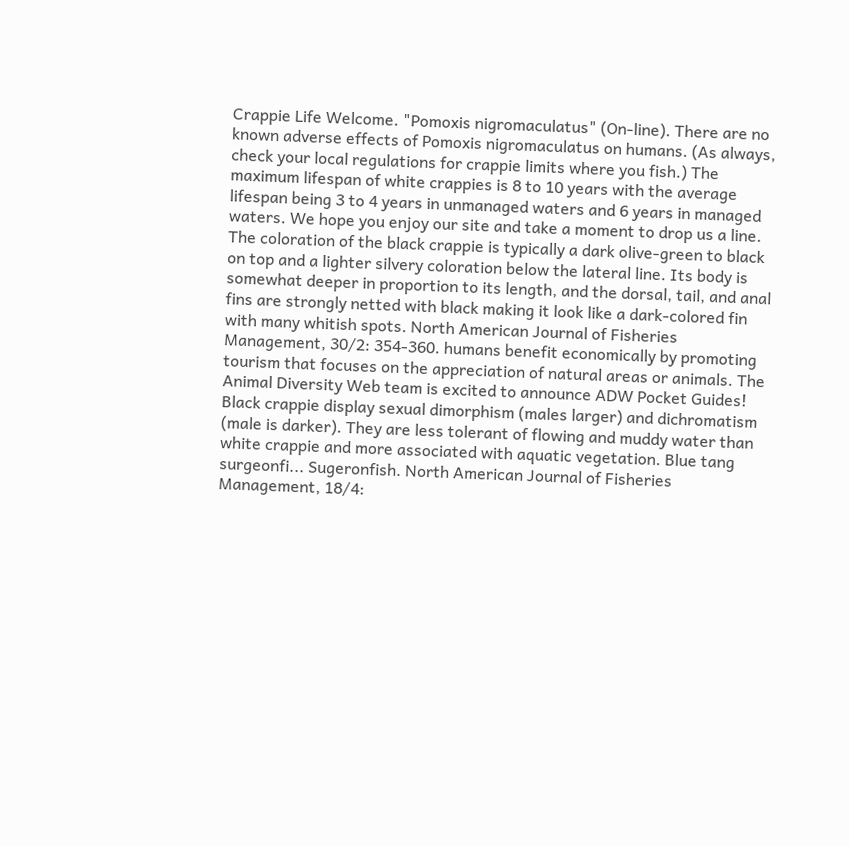Crappie Life Welcome. "Pomoxis nigromaculatus" (On-line). There are no known adverse effects of Pomoxis nigromaculatus on humans. (As always, check your local regulations for crappie limits where you fish.) The maximum lifespan of white crappies is 8 to 10 years with the average lifespan being 3 to 4 years in unmanaged waters and 6 years in managed waters. We hope you enjoy our site and take a moment to drop us a line. The coloration of the black crappie is typically a dark olive-green to black on top and a lighter silvery coloration below the lateral line. Its body is somewhat deeper in proportion to its length, and the dorsal, tail, and anal fins are strongly netted with black making it look like a dark-colored fin with many whitish spots. North American Journal of Fisheries Management, 30/2: 354-360. humans benefit economically by promoting tourism that focuses on the appreciation of natural areas or animals. The Animal Diversity Web team is excited to announce ADW Pocket Guides! Black crappie display sexual dimorphism (males larger) and dichromatism (male is darker). They are less tolerant of flowing and muddy water than white crappie and more associated with aquatic vegetation. Blue tang surgeonfi... Sugeronfish. North American Journal of Fisheries Management, 18/4: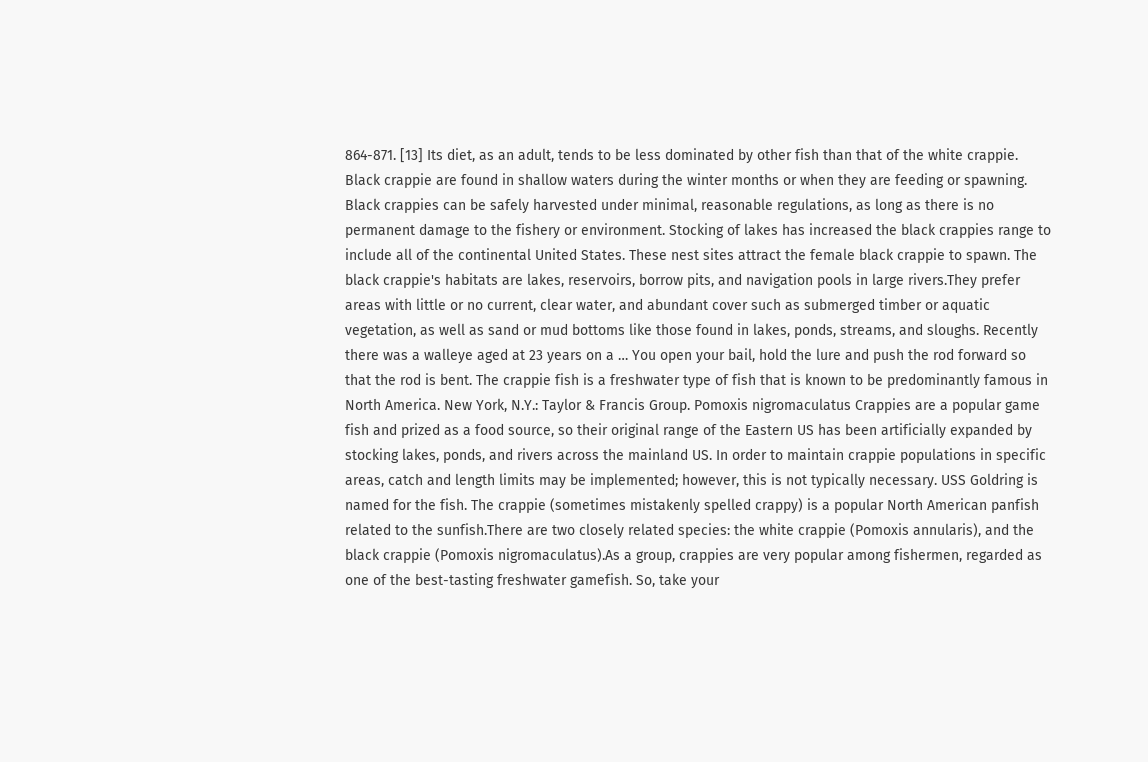864-871. [13] Its diet, as an adult, tends to be less dominated by other fish than that of the white crappie. Black crappie are found in shallow waters during the winter months or when they are feeding or spawning. Black crappies can be safely harvested under minimal, reasonable regulations, as long as there is no permanent damage to the fishery or environment. Stocking of lakes has increased the black crappies range to include all of the continental United States. These nest sites attract the female black crappie to spawn. The black crappie's habitats are lakes, reservoirs, borrow pits, and navigation pools in large rivers.They prefer areas with little or no current, clear water, and abundant cover such as submerged timber or aquatic vegetation, as well as sand or mud bottoms like those found in lakes, ponds, streams, and sloughs. Recently there was a walleye aged at 23 years on a … You open your bail, hold the lure and push the rod forward so that the rod is bent. The crappie fish is a freshwater type of fish that is known to be predominantly famous in North America. New York, N.Y.: Taylor & Francis Group. Pomoxis nigromaculatus Crappies are a popular game fish and prized as a food source, so their original range of the Eastern US has been artificially expanded by stocking lakes, ponds, and rivers across the mainland US. In order to maintain crappie populations in specific areas, catch and length limits may be implemented; however, this is not typically necessary. USS Goldring is named for the fish. The crappie (sometimes mistakenly spelled crappy) is a popular North American panfish related to the sunfish.There are two closely related species: the white crappie (Pomoxis annularis), and the black crappie (Pomoxis nigromaculatus).As a group, crappies are very popular among fishermen, regarded as one of the best-tasting freshwater gamefish. So, take your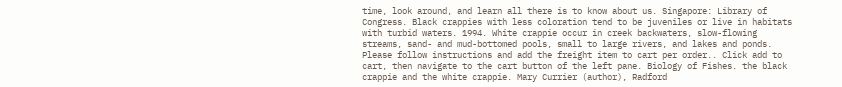time, look around, and learn all there is to know about us. Singapore: Library of Congress. Black crappies with less coloration tend to be juveniles or live in habitats with turbid waters. 1994. White crappie occur in creek backwaters, slow-flowing streams, sand- and mud-bottomed pools, small to large rivers, and lakes and ponds. Please follow instructions and add the freight item to cart per order.. Click add to cart, then navigate to the cart button of the left pane. Biology of Fishes. the black crappie and the white crappie. Mary Currier (author), Radford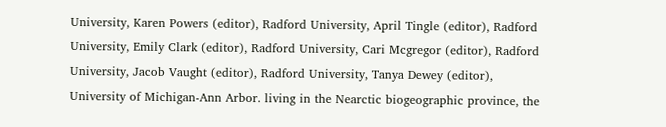University, Karen Powers (editor), Radford University, April Tingle (editor), Radford University, Emily Clark (editor), Radford University, Cari Mcgregor (editor), Radford University, Jacob Vaught (editor), Radford University, Tanya Dewey (editor), University of Michigan-Ann Arbor. living in the Nearctic biogeographic province, the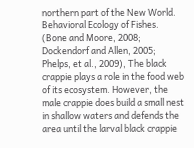northern part of the New World. Behavioral Ecology of Fishes. (Bone and Moore, 2008; Dockendorf and Allen, 2005; Phelps, et al., 2009), The black crappie plays a role in the food web of its ecosystem. However, the male crappie does build a small nest in shallow waters and defends the area until the larval black crappie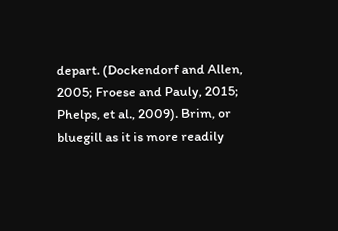depart. (Dockendorf and Allen, 2005; Froese and Pauly, 2015; Phelps, et al., 2009). Brim, or bluegill as it is more readily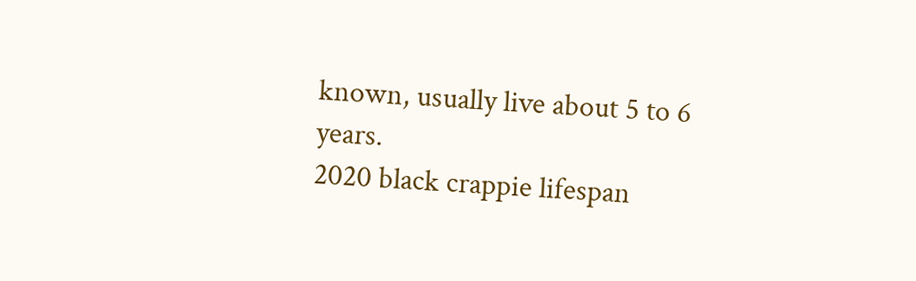known, usually live about 5 to 6 years.
2020 black crappie lifespan